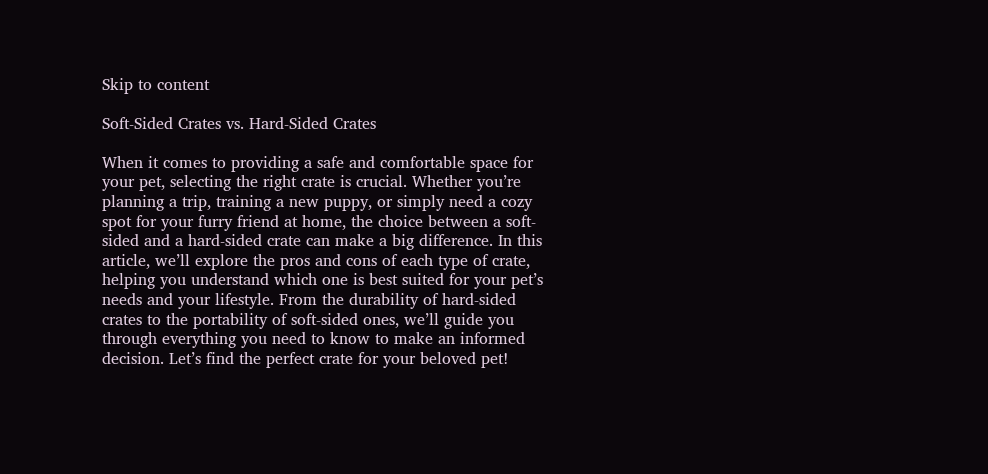Skip to content

Soft-Sided Crates vs. Hard-Sided Crates

When it comes to providing a safe and comfortable space for your pet, selecting the right crate is crucial. Whether you’re planning a trip, training a new puppy, or simply need a cozy spot for your furry friend at home, the choice between a soft-sided and a hard-sided crate can make a big difference. In this article, we’ll explore the pros and cons of each type of crate, helping you understand which one is best suited for your pet’s needs and your lifestyle. From the durability of hard-sided crates to the portability of soft-sided ones, we’ll guide you through everything you need to know to make an informed decision. Let’s find the perfect crate for your beloved pet!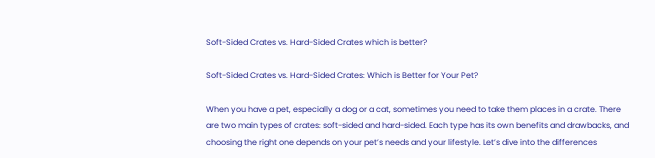Soft-Sided Crates vs. Hard-Sided Crates which is better?

Soft-Sided Crates vs. Hard-Sided Crates: Which is Better for Your Pet?

When you have a pet, especially a dog or a cat, sometimes you need to take them places in a crate. There are two main types of crates: soft-sided and hard-sided. Each type has its own benefits and drawbacks, and choosing the right one depends on your pet’s needs and your lifestyle. Let’s dive into the differences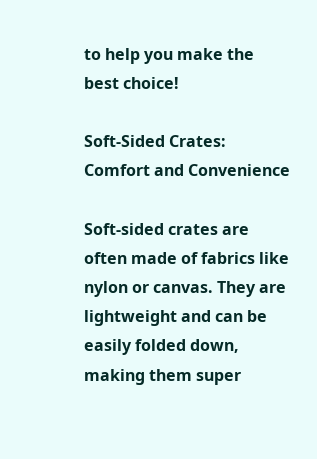to help you make the best choice!

Soft-Sided Crates: Comfort and Convenience

Soft-sided crates are often made of fabrics like nylon or canvas. They are lightweight and can be easily folded down, making them super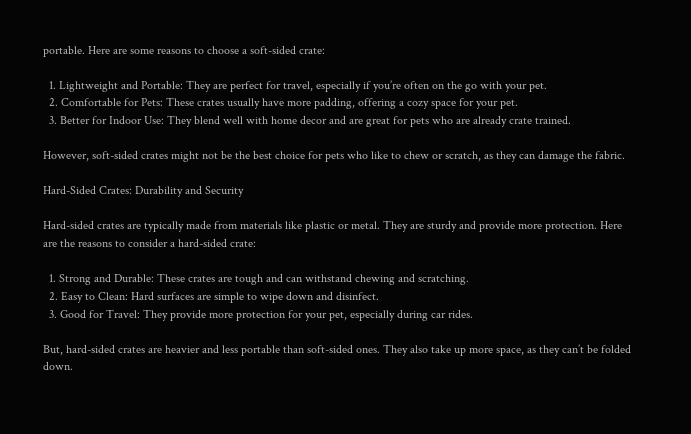portable. Here are some reasons to choose a soft-sided crate:

  1. Lightweight and Portable: They are perfect for travel, especially if you’re often on the go with your pet.
  2. Comfortable for Pets: These crates usually have more padding, offering a cozy space for your pet.
  3. Better for Indoor Use: They blend well with home decor and are great for pets who are already crate trained.

However, soft-sided crates might not be the best choice for pets who like to chew or scratch, as they can damage the fabric.

Hard-Sided Crates: Durability and Security

Hard-sided crates are typically made from materials like plastic or metal. They are sturdy and provide more protection. Here are the reasons to consider a hard-sided crate:

  1. Strong and Durable: These crates are tough and can withstand chewing and scratching.
  2. Easy to Clean: Hard surfaces are simple to wipe down and disinfect.
  3. Good for Travel: They provide more protection for your pet, especially during car rides.

But, hard-sided crates are heavier and less portable than soft-sided ones. They also take up more space, as they can’t be folded down.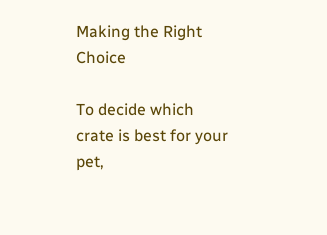Making the Right Choice

To decide which crate is best for your pet,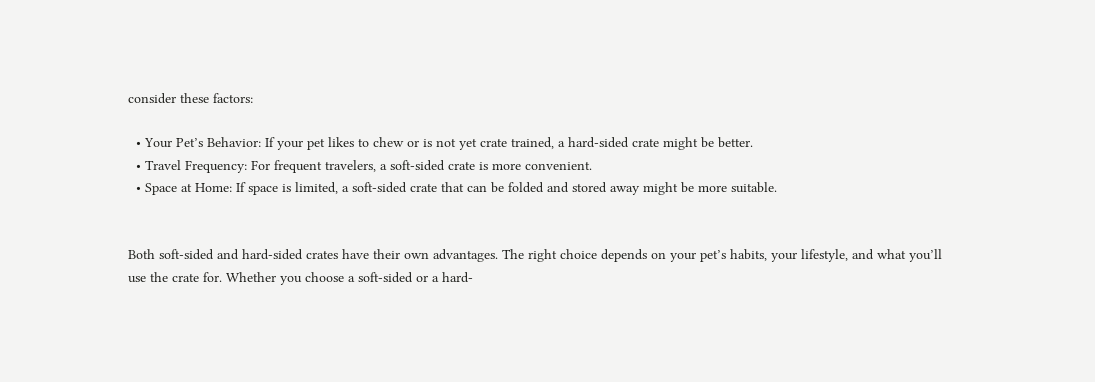consider these factors:

  • Your Pet’s Behavior: If your pet likes to chew or is not yet crate trained, a hard-sided crate might be better.
  • Travel Frequency: For frequent travelers, a soft-sided crate is more convenient.
  • Space at Home: If space is limited, a soft-sided crate that can be folded and stored away might be more suitable.


Both soft-sided and hard-sided crates have their own advantages. The right choice depends on your pet’s habits, your lifestyle, and what you’ll use the crate for. Whether you choose a soft-sided or a hard-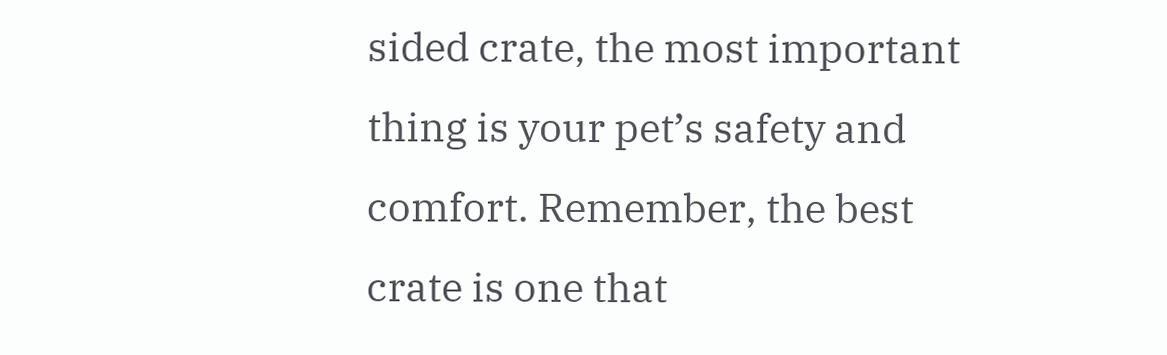sided crate, the most important thing is your pet’s safety and comfort. Remember, the best crate is one that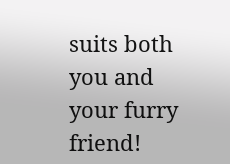suits both you and your furry friend!